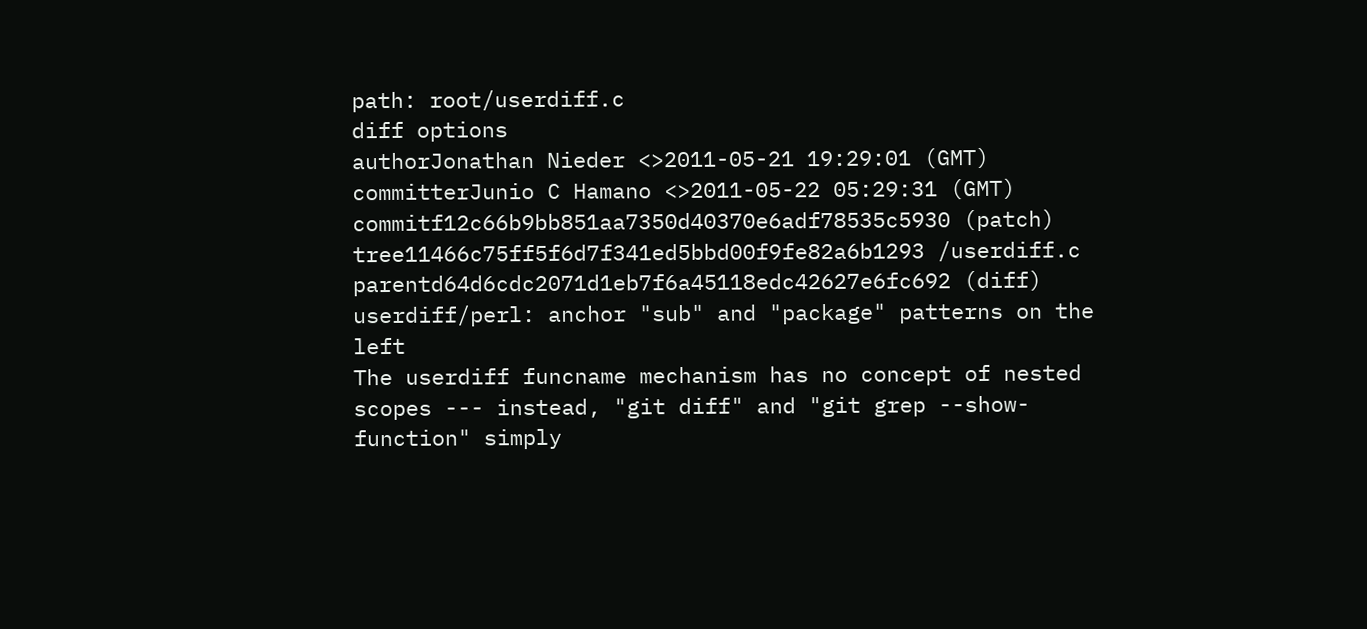path: root/userdiff.c
diff options
authorJonathan Nieder <>2011-05-21 19:29:01 (GMT)
committerJunio C Hamano <>2011-05-22 05:29:31 (GMT)
commitf12c66b9bb851aa7350d40370e6adf78535c5930 (patch)
tree11466c75ff5f6d7f341ed5bbd00f9fe82a6b1293 /userdiff.c
parentd64d6cdc2071d1eb7f6a45118edc42627e6fc692 (diff)
userdiff/perl: anchor "sub" and "package" patterns on the left
The userdiff funcname mechanism has no concept of nested scopes --- instead, "git diff" and "git grep --show-function" simply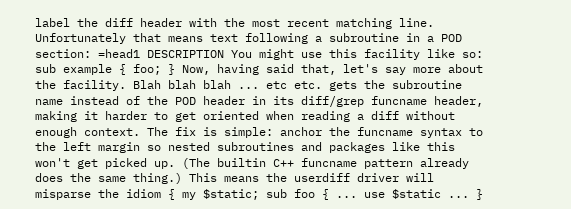label the diff header with the most recent matching line. Unfortunately that means text following a subroutine in a POD section: =head1 DESCRIPTION You might use this facility like so: sub example { foo; } Now, having said that, let's say more about the facility. Blah blah blah ... etc etc. gets the subroutine name instead of the POD header in its diff/grep funcname header, making it harder to get oriented when reading a diff without enough context. The fix is simple: anchor the funcname syntax to the left margin so nested subroutines and packages like this won't get picked up. (The builtin C++ funcname pattern already does the same thing.) This means the userdiff driver will misparse the idiom { my $static; sub foo { ... use $static ... }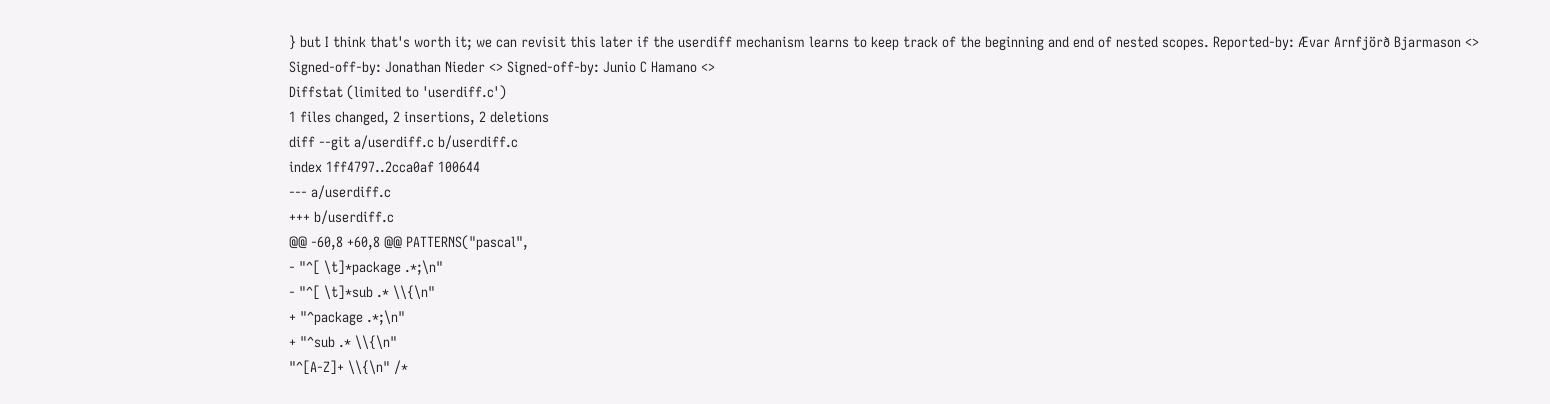} but I think that's worth it; we can revisit this later if the userdiff mechanism learns to keep track of the beginning and end of nested scopes. Reported-by: Ævar Arnfjörð Bjarmason <> Signed-off-by: Jonathan Nieder <> Signed-off-by: Junio C Hamano <>
Diffstat (limited to 'userdiff.c')
1 files changed, 2 insertions, 2 deletions
diff --git a/userdiff.c b/userdiff.c
index 1ff4797..2cca0af 100644
--- a/userdiff.c
+++ b/userdiff.c
@@ -60,8 +60,8 @@ PATTERNS("pascal",
- "^[ \t]*package .*;\n"
- "^[ \t]*sub .* \\{\n"
+ "^package .*;\n"
+ "^sub .* \\{\n"
"^[A-Z]+ \\{\n" /*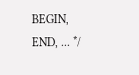BEGIN, END, ... */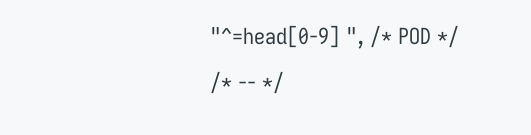"^=head[0-9] ", /* POD */
/* -- */